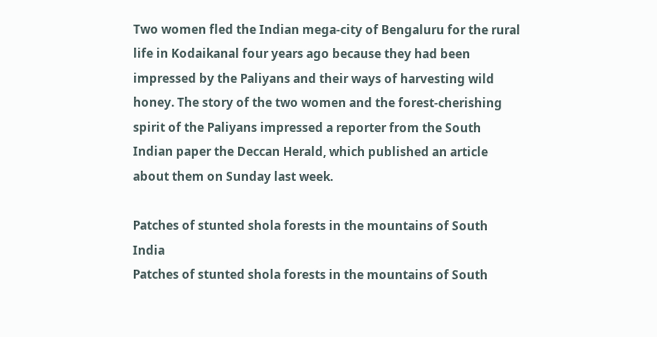Two women fled the Indian mega-city of Bengaluru for the rural life in Kodaikanal four years ago because they had been impressed by the Paliyans and their ways of harvesting wild honey. The story of the two women and the forest-cherishing spirit of the Paliyans impressed a reporter from the South Indian paper the Deccan Herald, which published an article about them on Sunday last week.

Patches of stunted shola forests in the mountains of South India
Patches of stunted shola forests in the mountains of South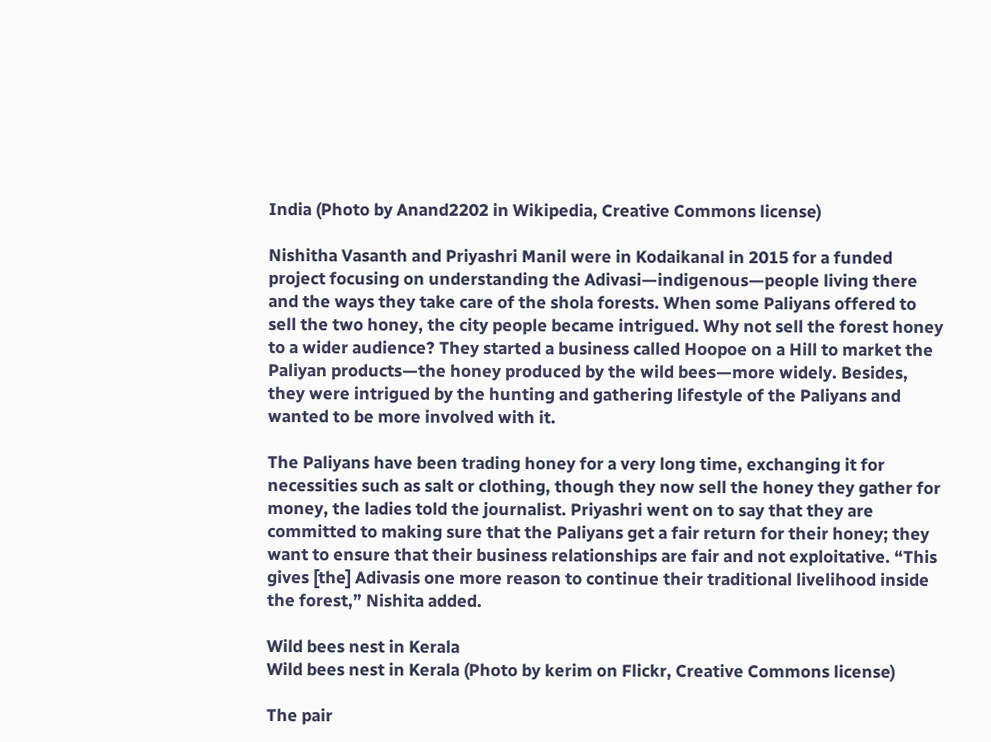India (Photo by Anand2202 in Wikipedia, Creative Commons license)

Nishitha Vasanth and Priyashri Manil were in Kodaikanal in 2015 for a funded project focusing on understanding the Adivasi—indigenous—people living there and the ways they take care of the shola forests. When some Paliyans offered to sell the two honey, the city people became intrigued. Why not sell the forest honey to a wider audience? They started a business called Hoopoe on a Hill to market the Paliyan products—the honey produced by the wild bees—more widely. Besides, they were intrigued by the hunting and gathering lifestyle of the Paliyans and wanted to be more involved with it.

The Paliyans have been trading honey for a very long time, exchanging it for necessities such as salt or clothing, though they now sell the honey they gather for money, the ladies told the journalist. Priyashri went on to say that they are committed to making sure that the Paliyans get a fair return for their honey; they want to ensure that their business relationships are fair and not exploitative. “This gives [the] Adivasis one more reason to continue their traditional livelihood inside the forest,” Nishita added.

Wild bees nest in Kerala
Wild bees nest in Kerala (Photo by kerim on Flickr, Creative Commons license)

The pair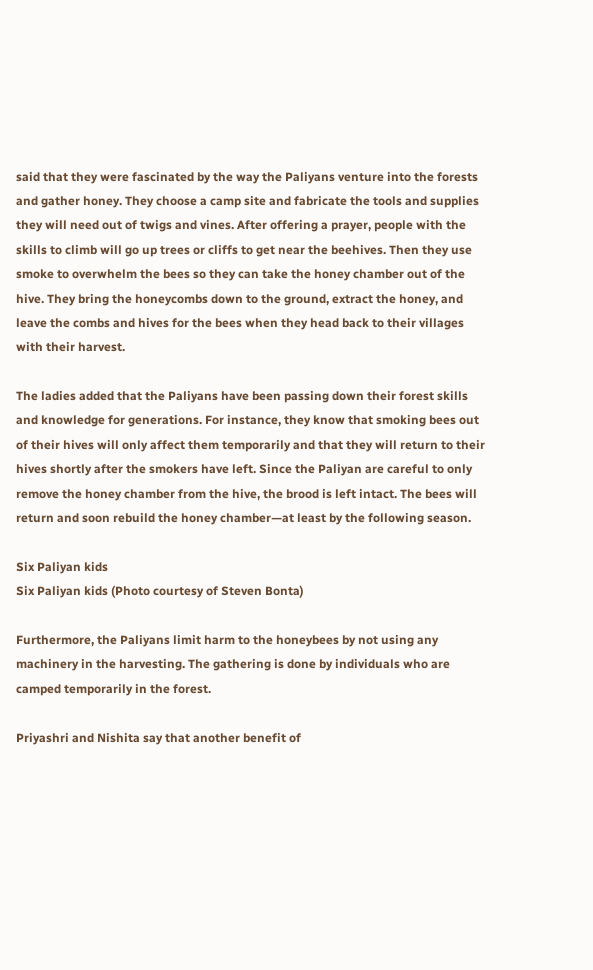said that they were fascinated by the way the Paliyans venture into the forests and gather honey. They choose a camp site and fabricate the tools and supplies they will need out of twigs and vines. After offering a prayer, people with the skills to climb will go up trees or cliffs to get near the beehives. Then they use smoke to overwhelm the bees so they can take the honey chamber out of the hive. They bring the honeycombs down to the ground, extract the honey, and leave the combs and hives for the bees when they head back to their villages with their harvest.

The ladies added that the Paliyans have been passing down their forest skills and knowledge for generations. For instance, they know that smoking bees out of their hives will only affect them temporarily and that they will return to their hives shortly after the smokers have left. Since the Paliyan are careful to only remove the honey chamber from the hive, the brood is left intact. The bees will return and soon rebuild the honey chamber—at least by the following season.

Six Paliyan kids
Six Paliyan kids (Photo courtesy of Steven Bonta)

Furthermore, the Paliyans limit harm to the honeybees by not using any machinery in the harvesting. The gathering is done by individuals who are camped temporarily in the forest.

Priyashri and Nishita say that another benefit of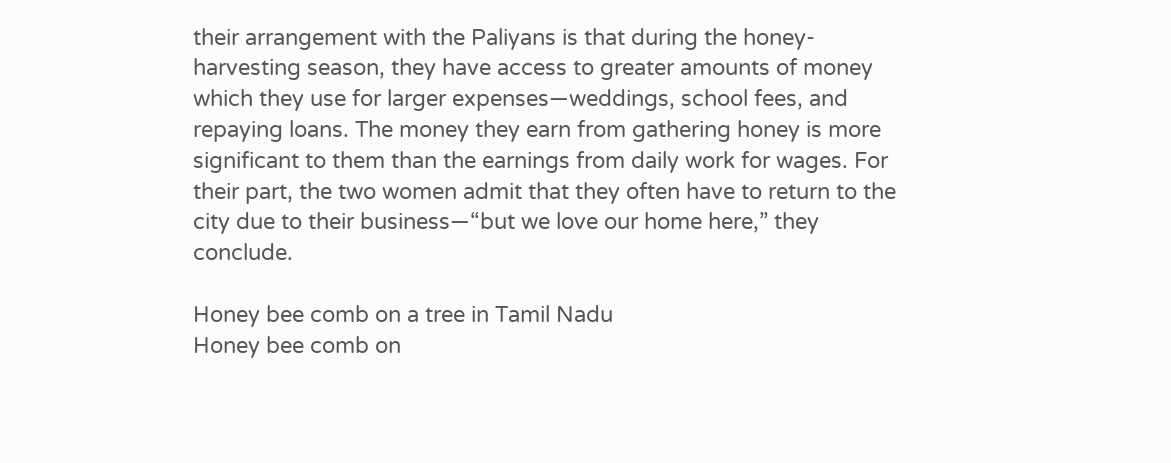their arrangement with the Paliyans is that during the honey-harvesting season, they have access to greater amounts of money which they use for larger expenses—weddings, school fees, and repaying loans. The money they earn from gathering honey is more significant to them than the earnings from daily work for wages. For their part, the two women admit that they often have to return to the city due to their business—“but we love our home here,” they conclude.

Honey bee comb on a tree in Tamil Nadu
Honey bee comb on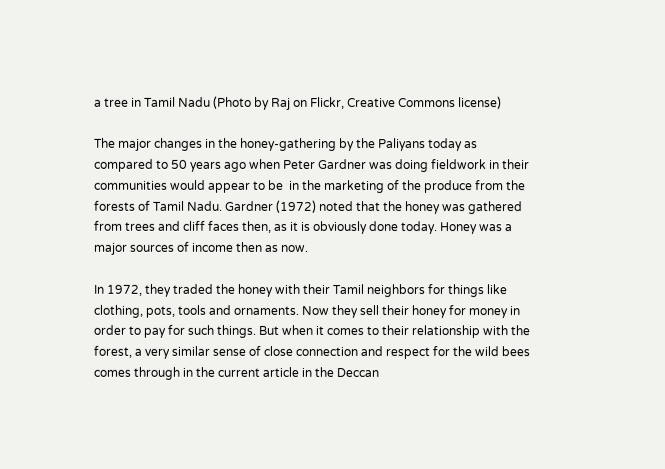a tree in Tamil Nadu (Photo by Raj on Flickr, Creative Commons license)

The major changes in the honey-gathering by the Paliyans today as compared to 50 years ago when Peter Gardner was doing fieldwork in their communities would appear to be  in the marketing of the produce from the forests of Tamil Nadu. Gardner (1972) noted that the honey was gathered from trees and cliff faces then, as it is obviously done today. Honey was a major sources of income then as now.

In 1972, they traded the honey with their Tamil neighbors for things like clothing, pots, tools and ornaments. Now they sell their honey for money in order to pay for such things. But when it comes to their relationship with the forest, a very similar sense of close connection and respect for the wild bees comes through in the current article in the Deccan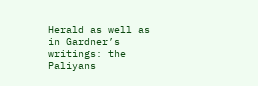Herald as well as in Gardner’s writings: the Paliyans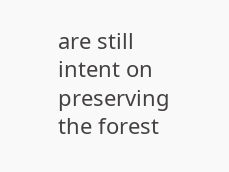are still intent on preserving the forest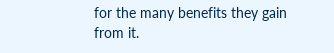for the many benefits they gain from it.